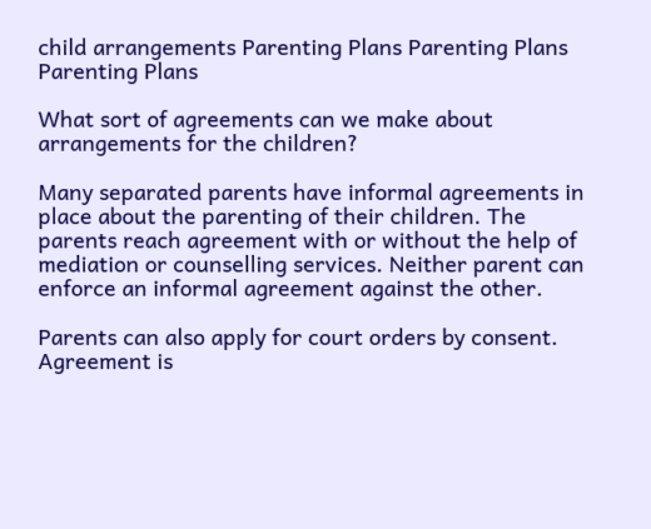child arrangements Parenting Plans Parenting Plans Parenting Plans

What sort of agreements can we make about arrangements for the children?

Many separated parents have informal agreements in place about the parenting of their children. The parents reach agreement with or without the help of mediation or counselling services. Neither parent can enforce an informal agreement against the other.

Parents can also apply for court orders by consent. Agreement is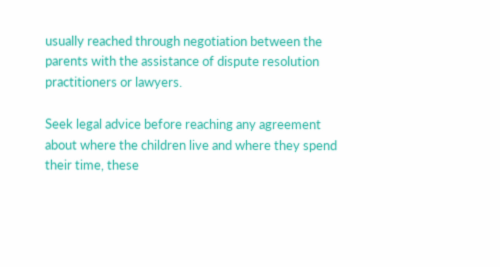usually reached through negotiation between the parents with the assistance of dispute resolution practitioners or lawyers.

Seek legal advice before reaching any agreement about where the children live and where they spend their time, these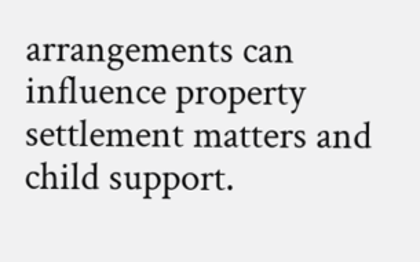arrangements can influence property settlement matters and child support.